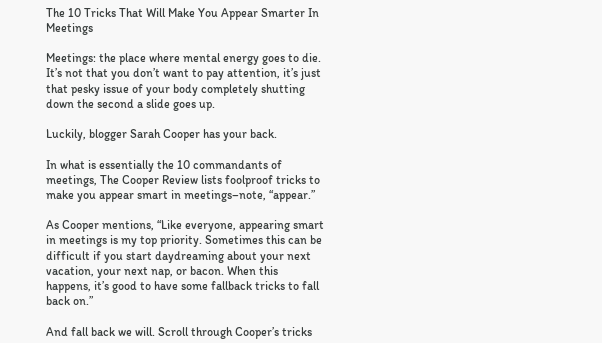The 10 Tricks That Will Make You Appear Smarter In Meetings

Meetings: the place where mental energy goes to die. It’s not that you don’t want to pay attention, it’s just that pesky issue of your body completely shutting down the second a slide goes up.

Luckily, blogger Sarah Cooper has your back.

In what is essentially the 10 commandants of meetings, The Cooper Review lists foolproof tricks to make you appear smart in meetings–note, “appear.”

As Cooper mentions, “Like everyone, appearing smart in meetings is my top priority. Sometimes this can be difficult if you start daydreaming about your next vacation, your next nap, or bacon. When this happens, it’s good to have some fallback tricks to fall back on.”

And fall back we will. Scroll through Cooper’s tricks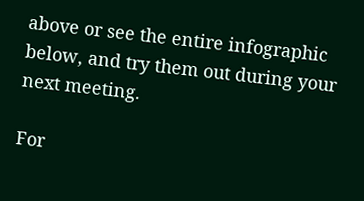above or see the entire infographic below, and try them out during your next meeting.

For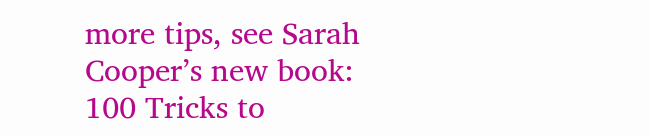more tips, see Sarah Cooper’s new book: 100 Tricks to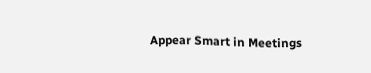Appear Smart in Meetings